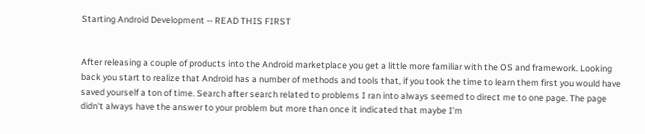Starting Android Development -- READ THIS FIRST


After releasing a couple of products into the Android marketplace you get a little more familiar with the OS and framework. Looking back you start to realize that Android has a number of methods and tools that, if you took the time to learn them first you would have saved yourself a ton of time. Search after search related to problems I ran into always seemed to direct me to one page. The page didn't always have the answer to your problem but more than once it indicated that maybe I'm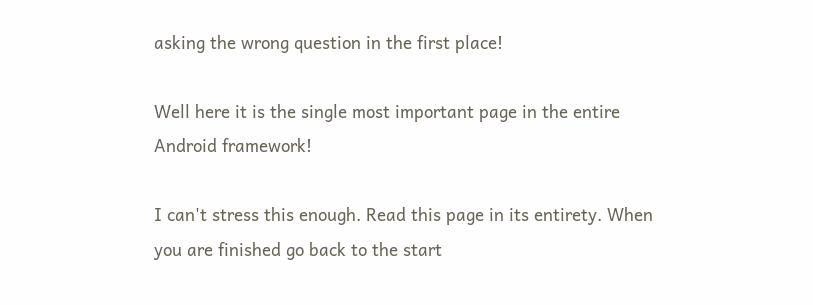asking the wrong question in the first place!

Well here it is the single most important page in the entire Android framework!

I can't stress this enough. Read this page in its entirety. When you are finished go back to the start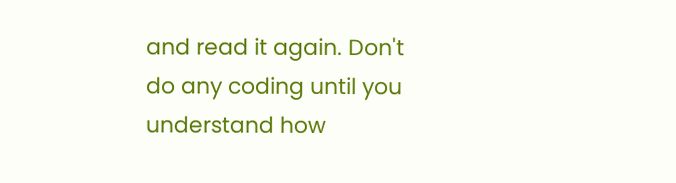and read it again. Don't do any coding until you understand how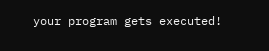your program gets executed!